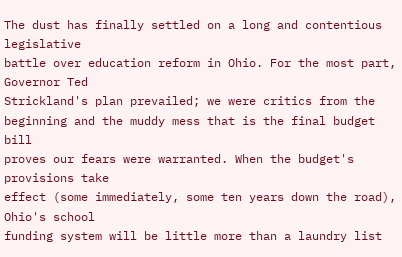The dust has finally settled on a long and contentious legislative
battle over education reform in Ohio. For the most part, Governor Ted
Strickland's plan prevailed; we were critics from the beginning and the muddy mess that is the final budget bill
proves our fears were warranted. When the budget's provisions take
effect (some immediately, some ten years down the road), Ohio's school
funding system will be little more than a laundry list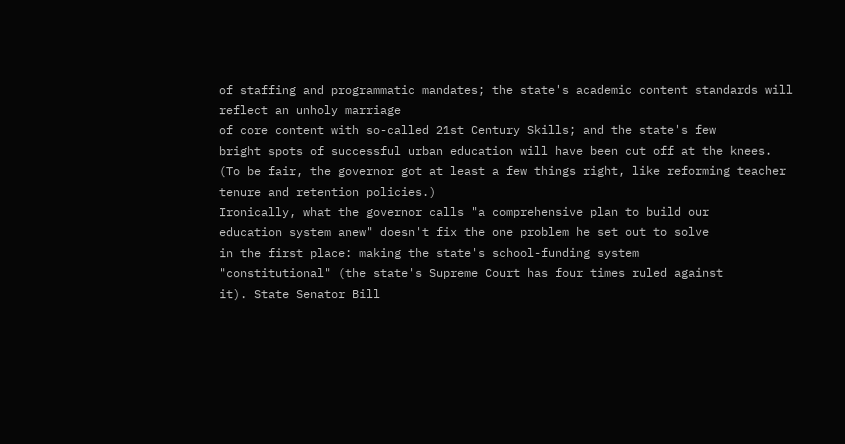of staffing and programmatic mandates; the state's academic content standards will reflect an unholy marriage
of core content with so-called 21st Century Skills; and the state's few
bright spots of successful urban education will have been cut off at the knees. (To be fair, the governor got at least a few things right, like reforming teacher tenure and retention policies.)
Ironically, what the governor calls "a comprehensive plan to build our
education system anew" doesn't fix the one problem he set out to solve
in the first place: making the state's school-funding system
"constitutional" (the state's Supreme Court has four times ruled against
it). State Senator Bill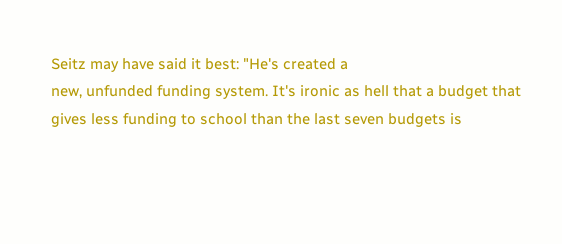Seitz may have said it best: "He's created a
new, unfunded funding system. It's ironic as hell that a budget that
gives less funding to school than the last seven budgets is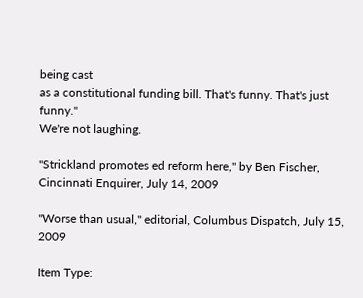being cast
as a constitutional funding bill. That's funny. That's just funny."
We're not laughing.

"Strickland promotes ed reform here," by Ben Fischer, Cincinnati Enquirer, July 14, 2009

"Worse than usual," editorial, Columbus Dispatch, July 15, 2009

Item Type: